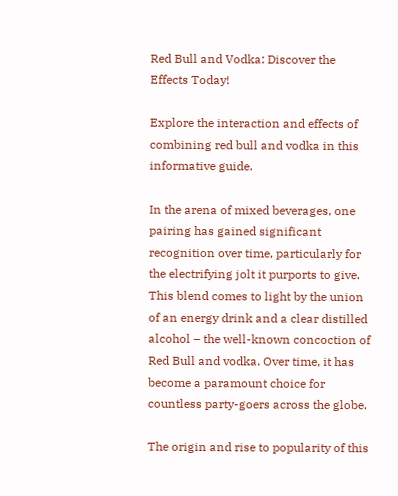Red Bull and Vodka: Discover the Effects Today!

Explore the interaction and effects of combining red bull and vodka in this informative guide.

In the arena of mixed beverages, one pairing has gained significant recognition over time, particularly for the electrifying jolt it purports to give. This blend comes to light by the union of an energy drink and a clear distilled alcohol – the well-known concoction of Red Bull and vodka. Over time, it has become a paramount choice for countless party-goers across the globe.

The origin and rise to popularity of this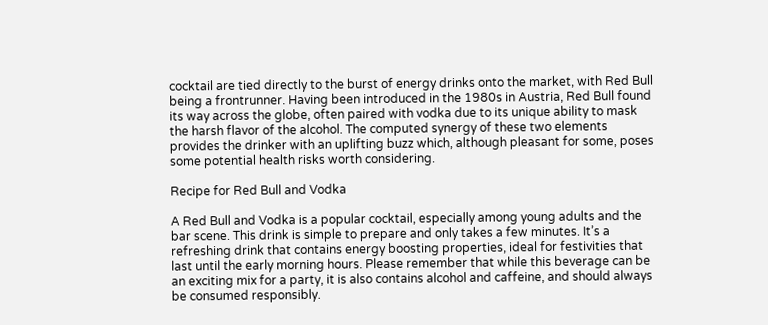cocktail are tied directly to the burst of energy drinks onto the market, with Red Bull being a frontrunner. Having been introduced in the 1980s in Austria, Red Bull found its way across the globe, often paired with vodka due to its unique ability to mask the harsh flavor of the alcohol. The computed synergy of these two elements provides the drinker with an uplifting buzz which, although pleasant for some, poses some potential health risks worth considering.

Recipe for Red Bull and Vodka

A Red Bull and Vodka is a popular cocktail, especially among young adults and the bar scene. This drink is simple to prepare and only takes a few minutes. It’s a refreshing drink that contains energy boosting properties, ideal for festivities that last until the early morning hours. Please remember that while this beverage can be an exciting mix for a party, it is also contains alcohol and caffeine, and should always be consumed responsibly.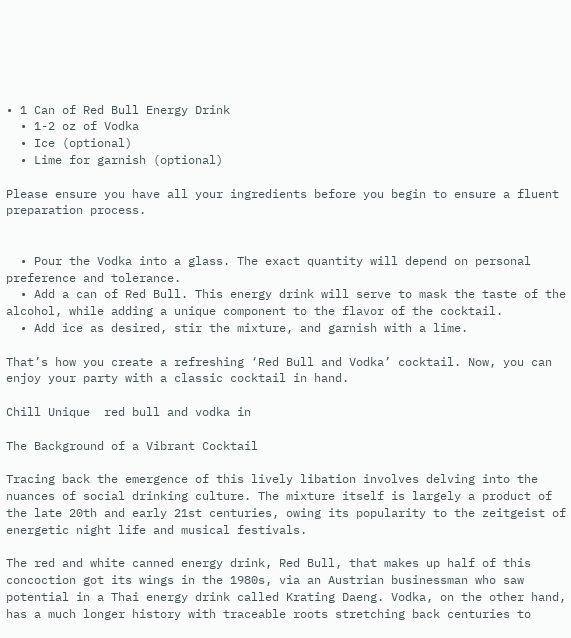• 1 Can of Red Bull Energy Drink
  • 1-2 oz of Vodka
  • Ice (optional)
  • Lime for garnish (optional)

Please ensure you have all your ingredients before you begin to ensure a fluent preparation process.


  • Pour the Vodka into a glass. The exact quantity will depend on personal preference and tolerance.
  • Add a can of Red Bull. This energy drink will serve to mask the taste of the alcohol, while adding a unique component to the flavor of the cocktail.
  • Add ice as desired, stir the mixture, and garnish with a lime.

That’s how you create a refreshing ‘Red Bull and Vodka’ cocktail. Now, you can enjoy your party with a classic cocktail in hand.

Chill Unique  red bull and vodka in

The Background of a Vibrant Cocktail

Tracing back the emergence of this lively libation involves delving into the nuances of social drinking culture. The mixture itself is largely a product of the late 20th and early 21st centuries, owing its popularity to the zeitgeist of energetic night life and musical festivals.

The red and white canned energy drink, Red Bull, that makes up half of this concoction got its wings in the 1980s, via an Austrian businessman who saw potential in a Thai energy drink called Krating Daeng. Vodka, on the other hand, has a much longer history with traceable roots stretching back centuries to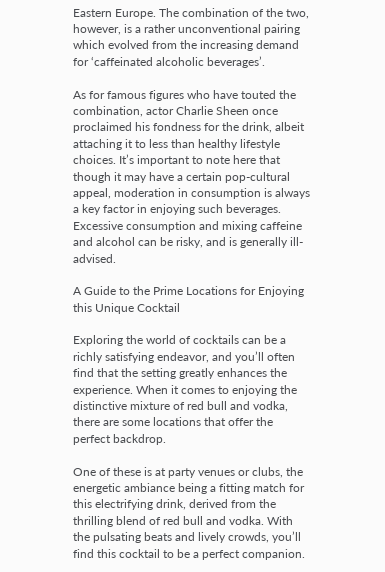Eastern Europe. The combination of the two, however, is a rather unconventional pairing which evolved from the increasing demand for ‘caffeinated alcoholic beverages’.

As for famous figures who have touted the combination, actor Charlie Sheen once proclaimed his fondness for the drink, albeit attaching it to less than healthy lifestyle choices. It’s important to note here that though it may have a certain pop-cultural appeal, moderation in consumption is always a key factor in enjoying such beverages. Excessive consumption and mixing caffeine and alcohol can be risky, and is generally ill-advised.

A Guide to the Prime Locations for Enjoying this Unique Cocktail

Exploring the world of cocktails can be a richly satisfying endeavor, and you’ll often find that the setting greatly enhances the experience. When it comes to enjoying the distinctive mixture of red bull and vodka, there are some locations that offer the perfect backdrop.

One of these is at party venues or clubs, the energetic ambiance being a fitting match for this electrifying drink, derived from the thrilling blend of red bull and vodka. With the pulsating beats and lively crowds, you’ll find this cocktail to be a perfect companion.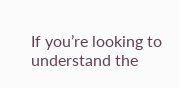If you’re looking to understand the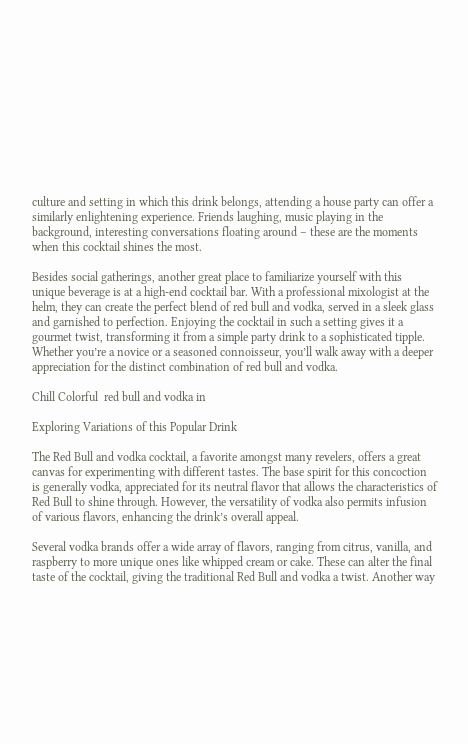culture and setting in which this drink belongs, attending a house party can offer a similarly enlightening experience. Friends laughing, music playing in the background, interesting conversations floating around – these are the moments when this cocktail shines the most.

Besides social gatherings, another great place to familiarize yourself with this unique beverage is at a high-end cocktail bar. With a professional mixologist at the helm, they can create the perfect blend of red bull and vodka, served in a sleek glass and garnished to perfection. Enjoying the cocktail in such a setting gives it a gourmet twist, transforming it from a simple party drink to a sophisticated tipple. Whether you’re a novice or a seasoned connoisseur, you’ll walk away with a deeper appreciation for the distinct combination of red bull and vodka.

Chill Colorful  red bull and vodka in

Exploring Variations of this Popular Drink

The Red Bull and vodka cocktail, a favorite amongst many revelers, offers a great canvas for experimenting with different tastes. The base spirit for this concoction is generally vodka, appreciated for its neutral flavor that allows the characteristics of Red Bull to shine through. However, the versatility of vodka also permits infusion of various flavors, enhancing the drink’s overall appeal.

Several vodka brands offer a wide array of flavors, ranging from citrus, vanilla, and raspberry to more unique ones like whipped cream or cake. These can alter the final taste of the cocktail, giving the traditional Red Bull and vodka a twist. Another way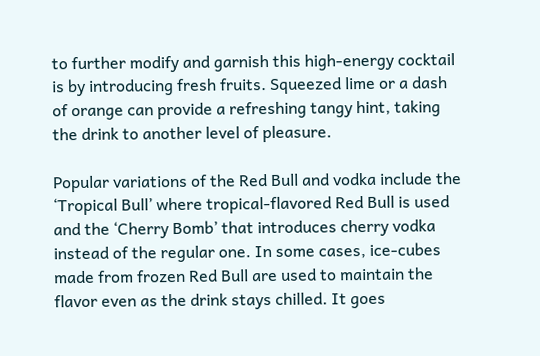to further modify and garnish this high-energy cocktail is by introducing fresh fruits. Squeezed lime or a dash of orange can provide a refreshing tangy hint, taking the drink to another level of pleasure.

Popular variations of the Red Bull and vodka include the ‘Tropical Bull’ where tropical-flavored Red Bull is used and the ‘Cherry Bomb’ that introduces cherry vodka instead of the regular one. In some cases, ice-cubes made from frozen Red Bull are used to maintain the flavor even as the drink stays chilled. It goes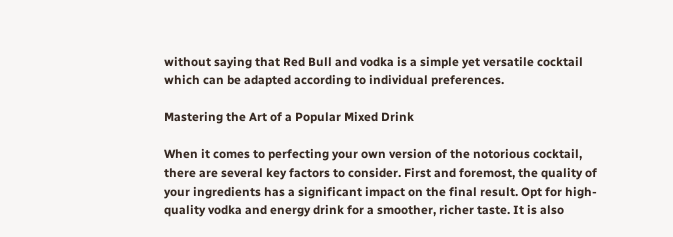without saying that Red Bull and vodka is a simple yet versatile cocktail which can be adapted according to individual preferences.

Mastering the Art of a Popular Mixed Drink

When it comes to perfecting your own version of the notorious cocktail, there are several key factors to consider. First and foremost, the quality of your ingredients has a significant impact on the final result. Opt for high-quality vodka and energy drink for a smoother, richer taste. It is also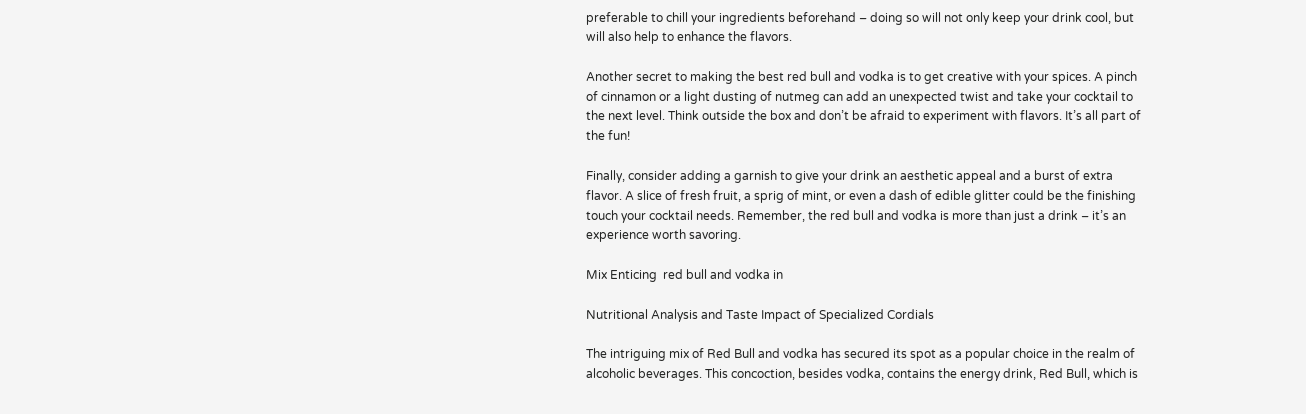preferable to chill your ingredients beforehand – doing so will not only keep your drink cool, but will also help to enhance the flavors.

Another secret to making the best red bull and vodka is to get creative with your spices. A pinch of cinnamon or a light dusting of nutmeg can add an unexpected twist and take your cocktail to the next level. Think outside the box and don’t be afraid to experiment with flavors. It’s all part of the fun!

Finally, consider adding a garnish to give your drink an aesthetic appeal and a burst of extra flavor. A slice of fresh fruit, a sprig of mint, or even a dash of edible glitter could be the finishing touch your cocktail needs. Remember, the red bull and vodka is more than just a drink – it’s an experience worth savoring.

Mix Enticing  red bull and vodka in

Nutritional Analysis and Taste Impact of Specialized Cordials

The intriguing mix of Red Bull and vodka has secured its spot as a popular choice in the realm of alcoholic beverages. This concoction, besides vodka, contains the energy drink, Red Bull, which is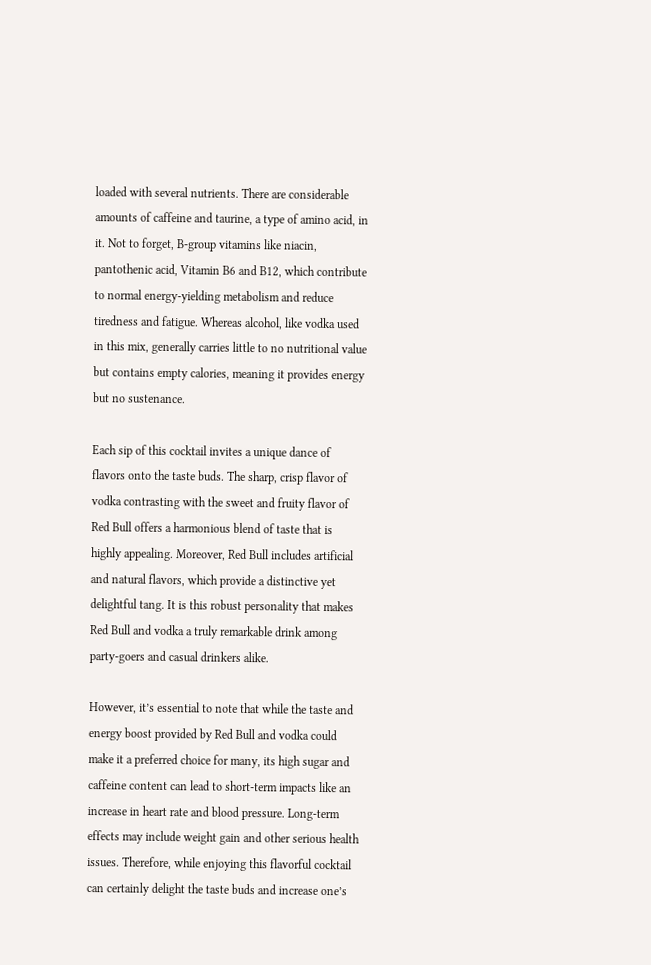loaded with several nutrients. There are considerable amounts of caffeine and taurine, a type of amino acid, in it. Not to forget, B-group vitamins like niacin, pantothenic acid, Vitamin B6 and B12, which contribute to normal energy-yielding metabolism and reduce tiredness and fatigue. Whereas alcohol, like vodka used in this mix, generally carries little to no nutritional value but contains empty calories, meaning it provides energy but no sustenance.

Each sip of this cocktail invites a unique dance of flavors onto the taste buds. The sharp, crisp flavor of vodka contrasting with the sweet and fruity flavor of Red Bull offers a harmonious blend of taste that is highly appealing. Moreover, Red Bull includes artificial and natural flavors, which provide a distinctive yet delightful tang. It is this robust personality that makes Red Bull and vodka a truly remarkable drink among party-goers and casual drinkers alike.

However, it’s essential to note that while the taste and energy boost provided by Red Bull and vodka could make it a preferred choice for many, its high sugar and caffeine content can lead to short-term impacts like an increase in heart rate and blood pressure. Long-term effects may include weight gain and other serious health issues. Therefore, while enjoying this flavorful cocktail can certainly delight the taste buds and increase one’s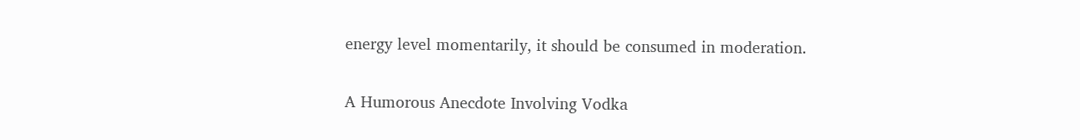energy level momentarily, it should be consumed in moderation.

A Humorous Anecdote Involving Vodka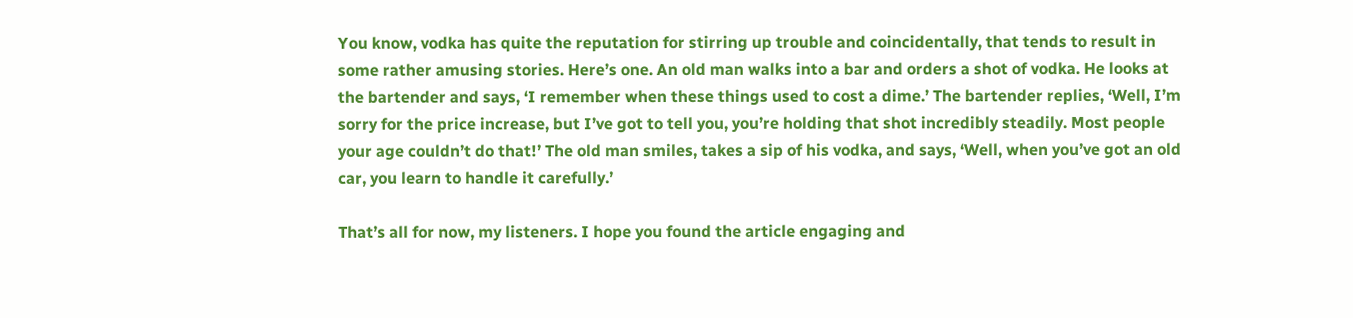You know, vodka has quite the reputation for stirring up trouble and coincidentally, that tends to result in some rather amusing stories. Here’s one. An old man walks into a bar and orders a shot of vodka. He looks at the bartender and says, ‘I remember when these things used to cost a dime.’ The bartender replies, ‘Well, I’m sorry for the price increase, but I’ve got to tell you, you’re holding that shot incredibly steadily. Most people your age couldn’t do that!’ The old man smiles, takes a sip of his vodka, and says, ‘Well, when you’ve got an old car, you learn to handle it carefully.’

That’s all for now, my listeners. I hope you found the article engaging and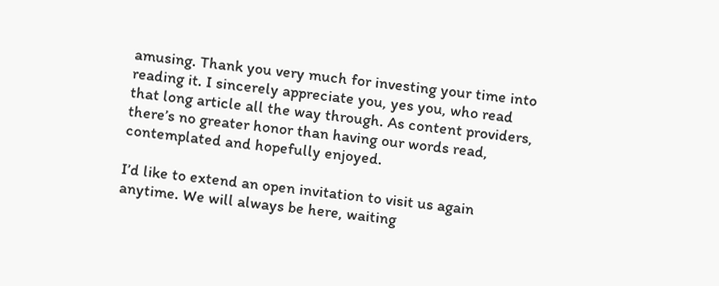amusing. Thank you very much for investing your time into reading it. I sincerely appreciate you, yes you, who read that long article all the way through. As content providers, there’s no greater honor than having our words read, contemplated and hopefully enjoyed.

I’d like to extend an open invitation to visit us again anytime. We will always be here, waiting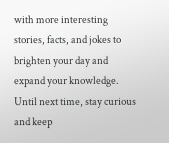with more interesting stories, facts, and jokes to brighten your day and expand your knowledge. Until next time, stay curious and keep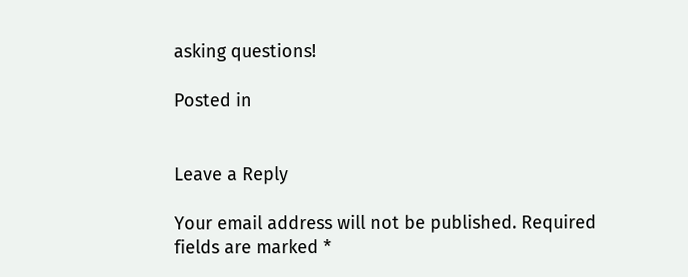asking questions!

Posted in


Leave a Reply

Your email address will not be published. Required fields are marked *